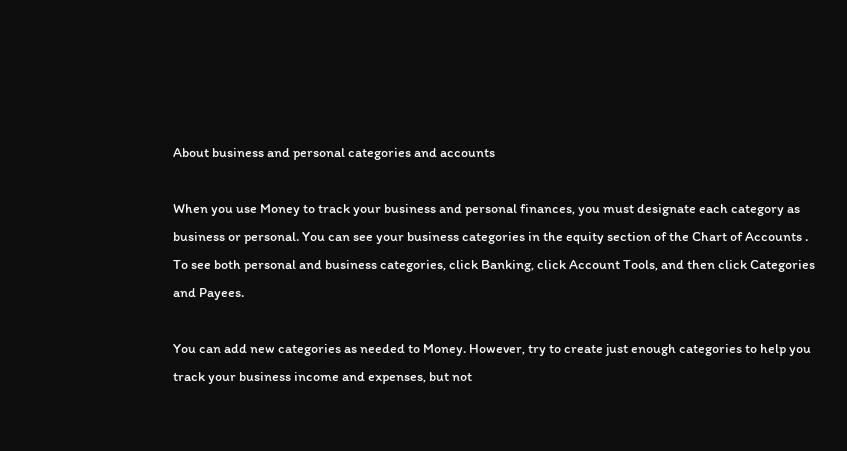About business and personal categories and accounts

When you use Money to track your business and personal finances, you must designate each category as business or personal. You can see your business categories in the equity section of the Chart of Accounts . To see both personal and business categories, click Banking, click Account Tools, and then click Categories and Payees.

You can add new categories as needed to Money. However, try to create just enough categories to help you track your business income and expenses, but not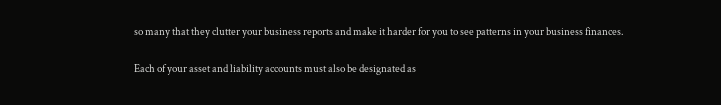so many that they clutter your business reports and make it harder for you to see patterns in your business finances.

Each of your asset and liability accounts must also be designated as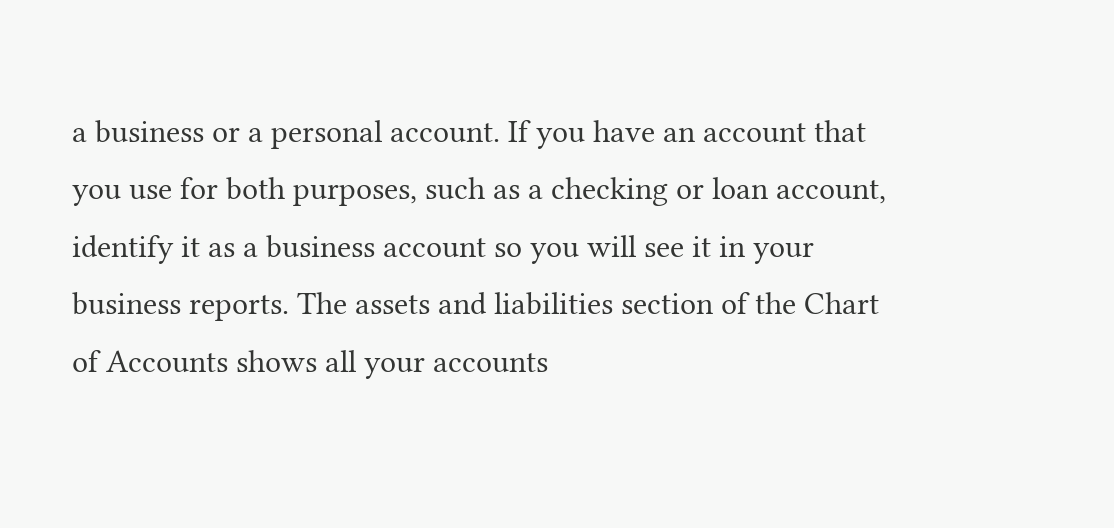a business or a personal account. If you have an account that you use for both purposes, such as a checking or loan account, identify it as a business account so you will see it in your business reports. The assets and liabilities section of the Chart of Accounts shows all your accounts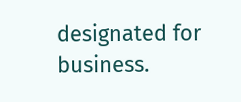designated for business.